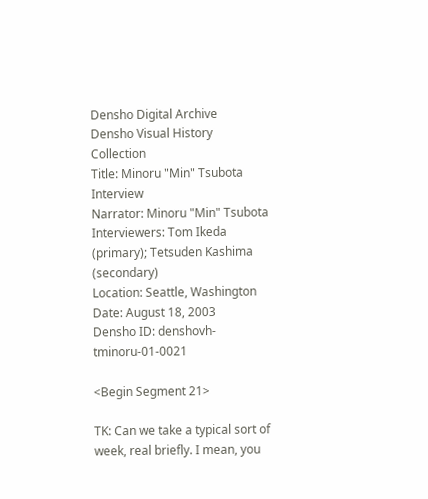Densho Digital Archive
Densho Visual History Collection
Title: Minoru "Min" Tsubota Interview
Narrator: Minoru "Min" Tsubota
Interviewers: Tom Ikeda (primary); Tetsuden Kashima (secondary)
Location: Seattle, Washington
Date: August 18, 2003
Densho ID: denshovh-tminoru-01-0021

<Begin Segment 21>

TK: Can we take a typical sort of week, real briefly. I mean, you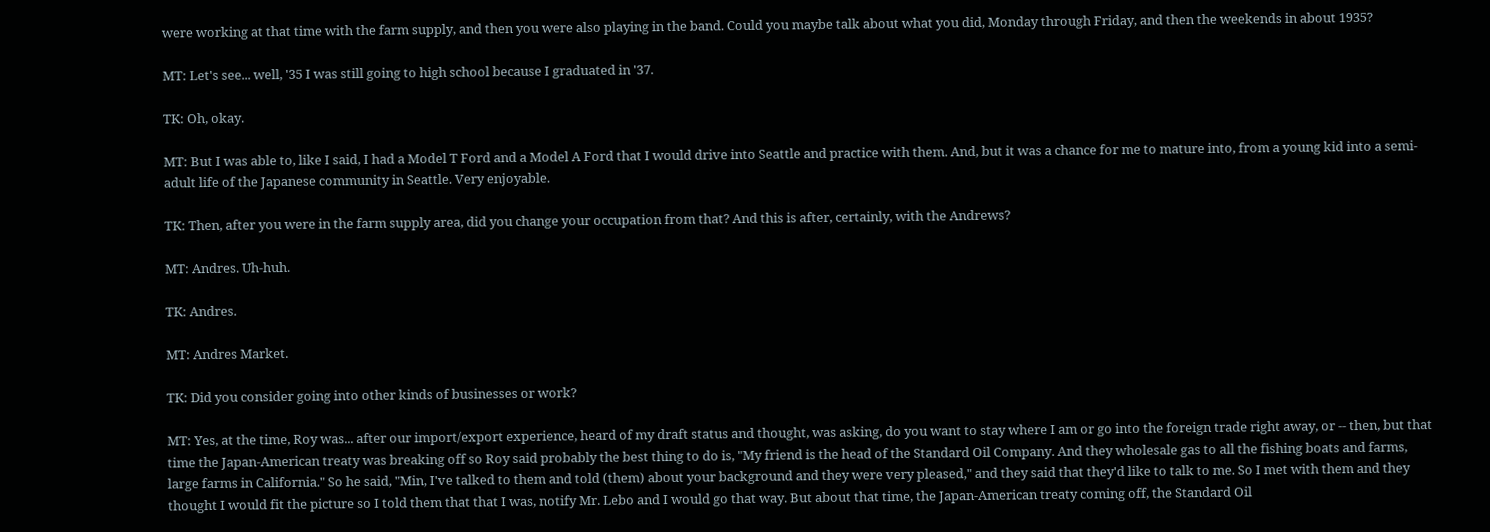were working at that time with the farm supply, and then you were also playing in the band. Could you maybe talk about what you did, Monday through Friday, and then the weekends in about 1935?

MT: Let's see... well, '35 I was still going to high school because I graduated in '37.

TK: Oh, okay.

MT: But I was able to, like I said, I had a Model T Ford and a Model A Ford that I would drive into Seattle and practice with them. And, but it was a chance for me to mature into, from a young kid into a semi-adult life of the Japanese community in Seattle. Very enjoyable.

TK: Then, after you were in the farm supply area, did you change your occupation from that? And this is after, certainly, with the Andrews?

MT: Andres. Uh-huh.

TK: Andres.

MT: Andres Market.

TK: Did you consider going into other kinds of businesses or work?

MT: Yes, at the time, Roy was... after our import/export experience, heard of my draft status and thought, was asking, do you want to stay where I am or go into the foreign trade right away, or -- then, but that time the Japan-American treaty was breaking off so Roy said probably the best thing to do is, "My friend is the head of the Standard Oil Company. And they wholesale gas to all the fishing boats and farms, large farms in California." So he said, "Min, I've talked to them and told (them) about your background and they were very pleased," and they said that they'd like to talk to me. So I met with them and they thought I would fit the picture so I told them that that I was, notify Mr. Lebo and I would go that way. But about that time, the Japan-American treaty coming off, the Standard Oil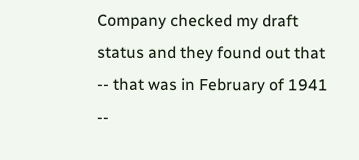Company checked my draft status and they found out that -- that was in February of 1941 --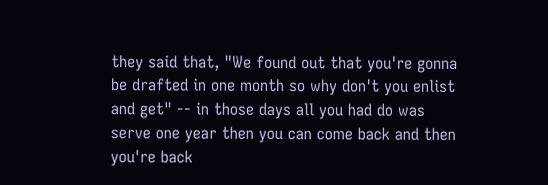they said that, "We found out that you're gonna be drafted in one month so why don't you enlist and get" -- in those days all you had do was serve one year then you can come back and then you're back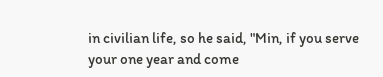in civilian life, so he said, "Min, if you serve your one year and come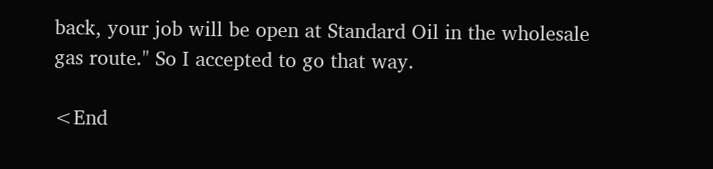back, your job will be open at Standard Oil in the wholesale gas route." So I accepted to go that way.

<End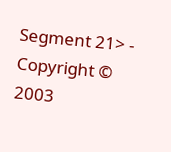Segment 21> - Copyright © 2003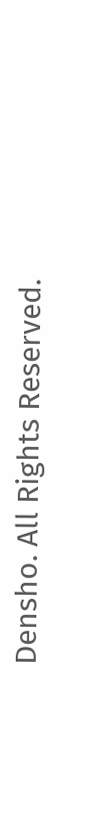Densho. All Rights Reserved.